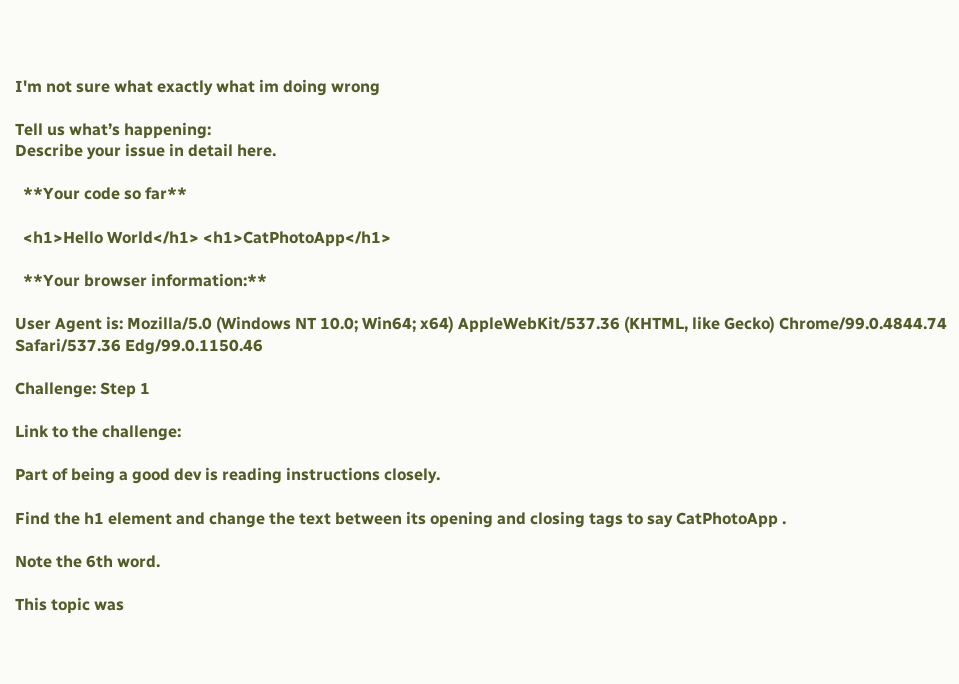I'm not sure what exactly what im doing wrong

Tell us what’s happening:
Describe your issue in detail here.

  **Your code so far**

  <h1>Hello World</h1> <h1>CatPhotoApp</h1>

  **Your browser information:**

User Agent is: Mozilla/5.0 (Windows NT 10.0; Win64; x64) AppleWebKit/537.36 (KHTML, like Gecko) Chrome/99.0.4844.74 Safari/537.36 Edg/99.0.1150.46

Challenge: Step 1

Link to the challenge:

Part of being a good dev is reading instructions closely.

Find the h1 element and change the text between its opening and closing tags to say CatPhotoApp .

Note the 6th word.

This topic was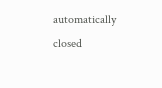automatically closed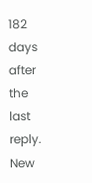182 days after the last reply. New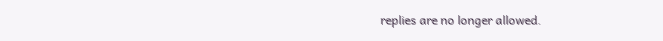replies are no longer allowed.